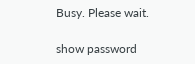Busy. Please wait.

show password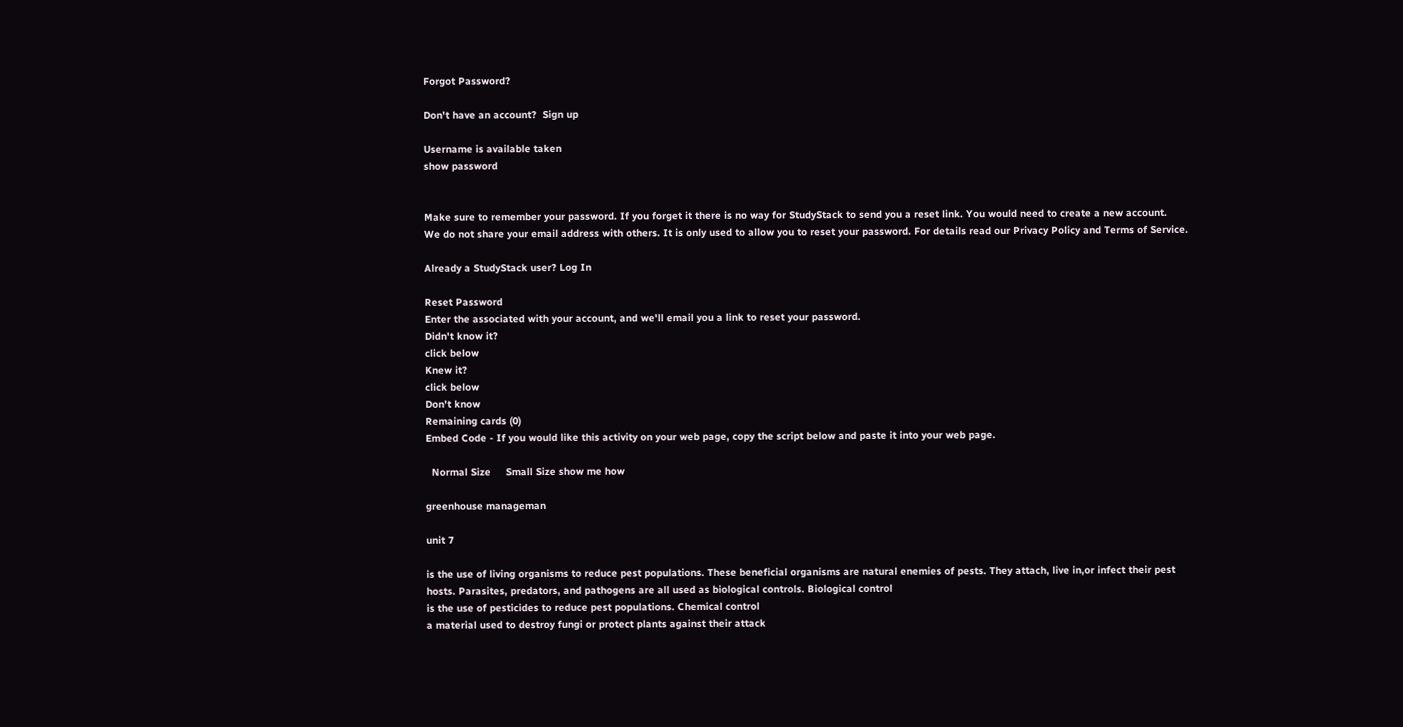Forgot Password?

Don't have an account?  Sign up

Username is available taken
show password


Make sure to remember your password. If you forget it there is no way for StudyStack to send you a reset link. You would need to create a new account.
We do not share your email address with others. It is only used to allow you to reset your password. For details read our Privacy Policy and Terms of Service.

Already a StudyStack user? Log In

Reset Password
Enter the associated with your account, and we'll email you a link to reset your password.
Didn't know it?
click below
Knew it?
click below
Don't know
Remaining cards (0)
Embed Code - If you would like this activity on your web page, copy the script below and paste it into your web page.

  Normal Size     Small Size show me how

greenhouse manageman

unit 7

is the use of living organisms to reduce pest populations. These beneficial organisms are natural enemies of pests. They attach, live in,or infect their pest hosts. Parasites, predators, and pathogens are all used as biological controls. Biological control
is the use of pesticides to reduce pest populations. Chemical control
a material used to destroy fungi or protect plants against their attack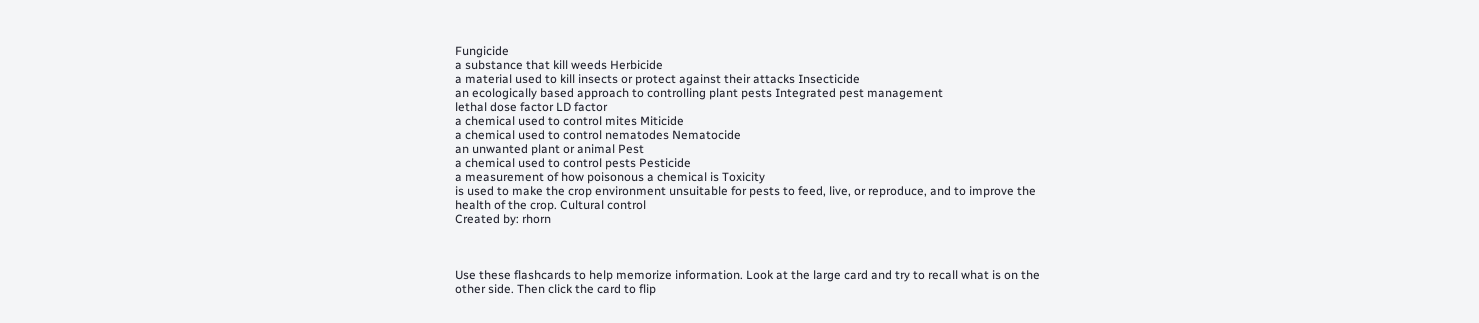Fungicide
a substance that kill weeds Herbicide
a material used to kill insects or protect against their attacks Insecticide
an ecologically based approach to controlling plant pests Integrated pest management
lethal dose factor LD factor
a chemical used to control mites Miticide
a chemical used to control nematodes Nematocide
an unwanted plant or animal Pest
a chemical used to control pests Pesticide
a measurement of how poisonous a chemical is Toxicity
is used to make the crop environment unsuitable for pests to feed, live, or reproduce, and to improve the health of the crop. Cultural control
Created by: rhorn



Use these flashcards to help memorize information. Look at the large card and try to recall what is on the other side. Then click the card to flip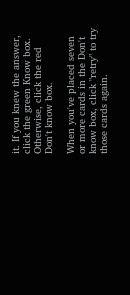it. If you knew the answer, click the green Know box. Otherwise, click the red Don't know box.

When you've placed seven or more cards in the Don't know box, click "retry" to try those cards again.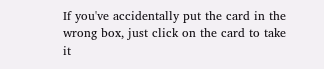If you've accidentally put the card in the wrong box, just click on the card to take it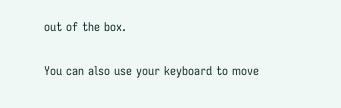out of the box.

You can also use your keyboard to move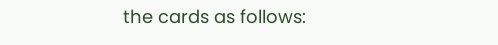the cards as follows: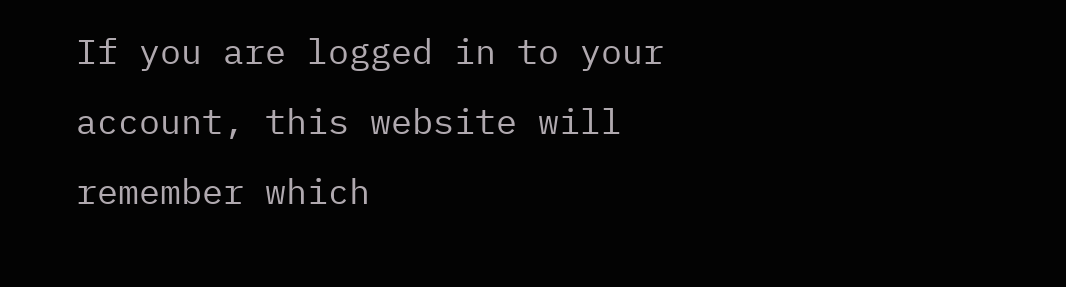If you are logged in to your account, this website will remember which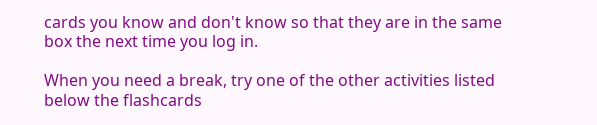cards you know and don't know so that they are in the same box the next time you log in.

When you need a break, try one of the other activities listed below the flashcards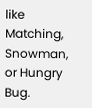like Matching, Snowman, or Hungry Bug.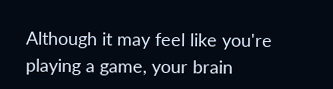Although it may feel like you're playing a game, your brain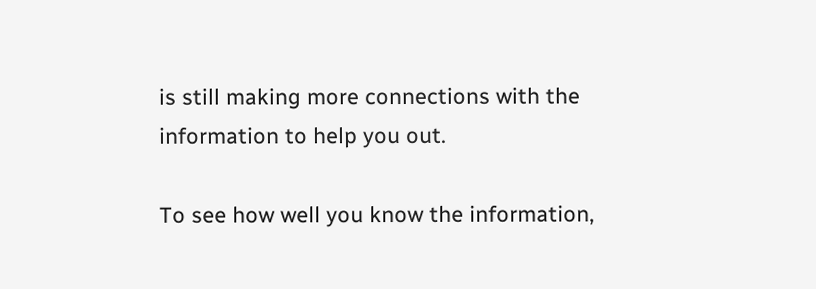is still making more connections with the information to help you out.

To see how well you know the information,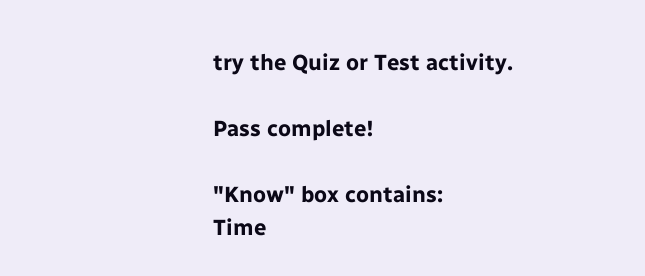try the Quiz or Test activity.

Pass complete!

"Know" box contains:
Time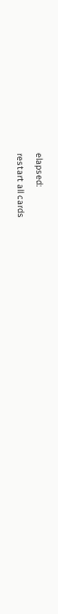elapsed:
restart all cards